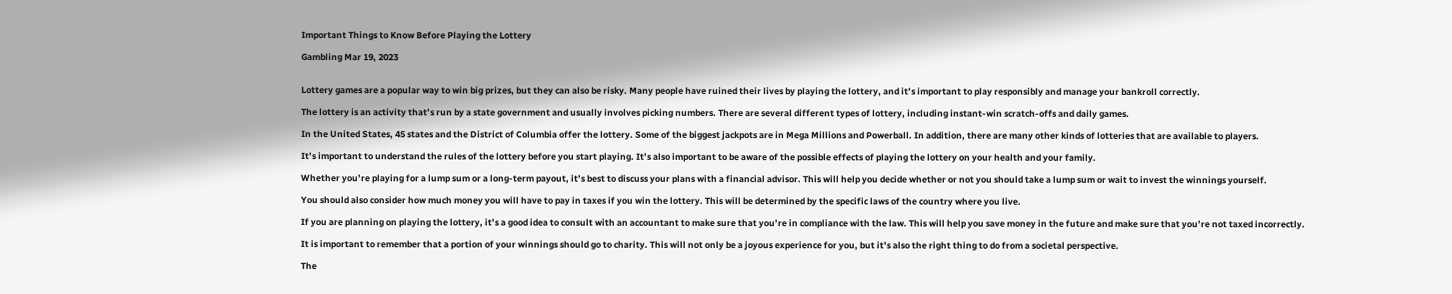Important Things to Know Before Playing the Lottery

Gambling Mar 19, 2023


Lottery games are a popular way to win big prizes, but they can also be risky. Many people have ruined their lives by playing the lottery, and it’s important to play responsibly and manage your bankroll correctly.

The lottery is an activity that’s run by a state government and usually involves picking numbers. There are several different types of lottery, including instant-win scratch-offs and daily games.

In the United States, 45 states and the District of Columbia offer the lottery. Some of the biggest jackpots are in Mega Millions and Powerball. In addition, there are many other kinds of lotteries that are available to players.

It’s important to understand the rules of the lottery before you start playing. It’s also important to be aware of the possible effects of playing the lottery on your health and your family.

Whether you’re playing for a lump sum or a long-term payout, it’s best to discuss your plans with a financial advisor. This will help you decide whether or not you should take a lump sum or wait to invest the winnings yourself.

You should also consider how much money you will have to pay in taxes if you win the lottery. This will be determined by the specific laws of the country where you live.

If you are planning on playing the lottery, it’s a good idea to consult with an accountant to make sure that you’re in compliance with the law. This will help you save money in the future and make sure that you’re not taxed incorrectly.

It is important to remember that a portion of your winnings should go to charity. This will not only be a joyous experience for you, but it’s also the right thing to do from a societal perspective.

The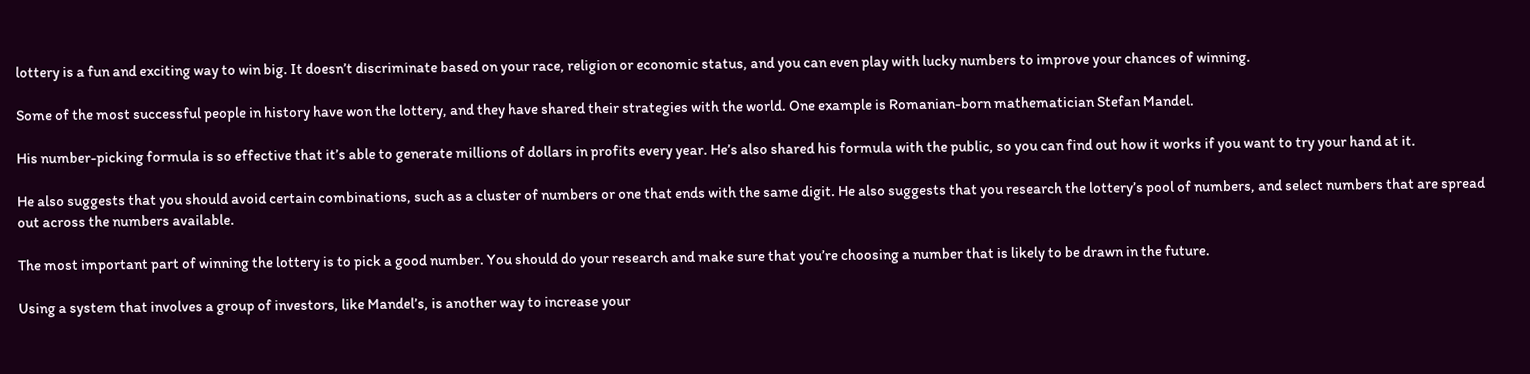lottery is a fun and exciting way to win big. It doesn’t discriminate based on your race, religion or economic status, and you can even play with lucky numbers to improve your chances of winning.

Some of the most successful people in history have won the lottery, and they have shared their strategies with the world. One example is Romanian-born mathematician Stefan Mandel.

His number-picking formula is so effective that it’s able to generate millions of dollars in profits every year. He’s also shared his formula with the public, so you can find out how it works if you want to try your hand at it.

He also suggests that you should avoid certain combinations, such as a cluster of numbers or one that ends with the same digit. He also suggests that you research the lottery’s pool of numbers, and select numbers that are spread out across the numbers available.

The most important part of winning the lottery is to pick a good number. You should do your research and make sure that you’re choosing a number that is likely to be drawn in the future.

Using a system that involves a group of investors, like Mandel’s, is another way to increase your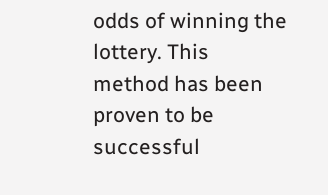odds of winning the lottery. This method has been proven to be successful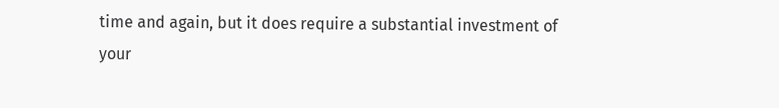time and again, but it does require a substantial investment of your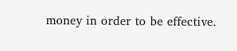money in order to be effective.